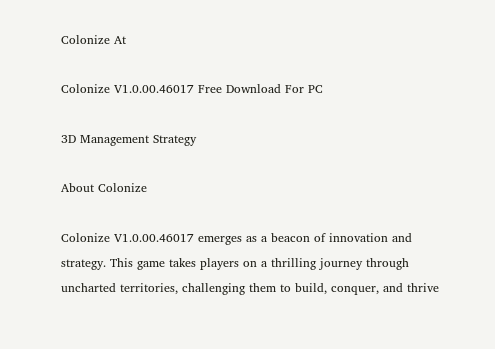Colonize At

Colonize V1.0.00.46017 Free Download For PC

3D Management Strategy

About Colonize

Colonize V1.0.00.46017 emerges as a beacon of innovation and strategy. This game takes players on a thrilling journey through uncharted territories, challenging them to build, conquer, and thrive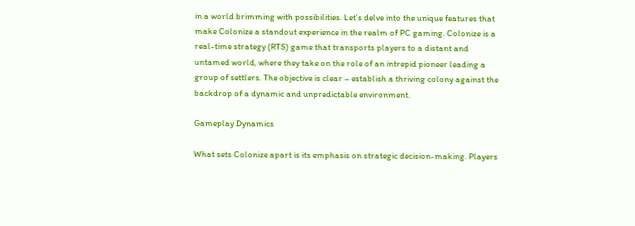in a world brimming with possibilities. Let’s delve into the unique features that make Colonize a standout experience in the realm of PC gaming. Colonize is a real-time strategy (RTS) game that transports players to a distant and untamed world, where they take on the role of an intrepid pioneer leading a group of settlers. The objective is clear – establish a thriving colony against the backdrop of a dynamic and unpredictable environment.

Gameplay Dynamics

What sets Colonize apart is its emphasis on strategic decision-making. Players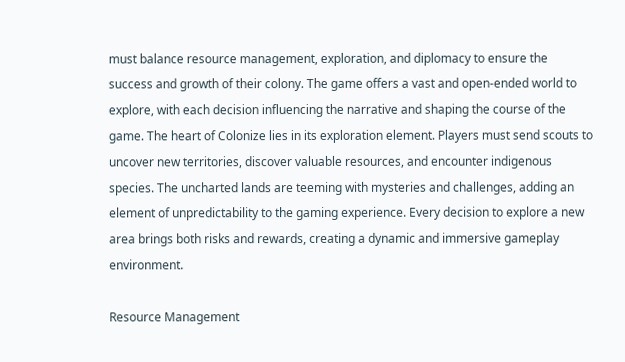must balance resource management, exploration, and diplomacy to ensure the success and growth of their colony. The game offers a vast and open-ended world to explore, with each decision influencing the narrative and shaping the course of the game. The heart of Colonize lies in its exploration element. Players must send scouts to uncover new territories, discover valuable resources, and encounter indigenous species. The uncharted lands are teeming with mysteries and challenges, adding an element of unpredictability to the gaming experience. Every decision to explore a new area brings both risks and rewards, creating a dynamic and immersive gameplay environment.

Resource Management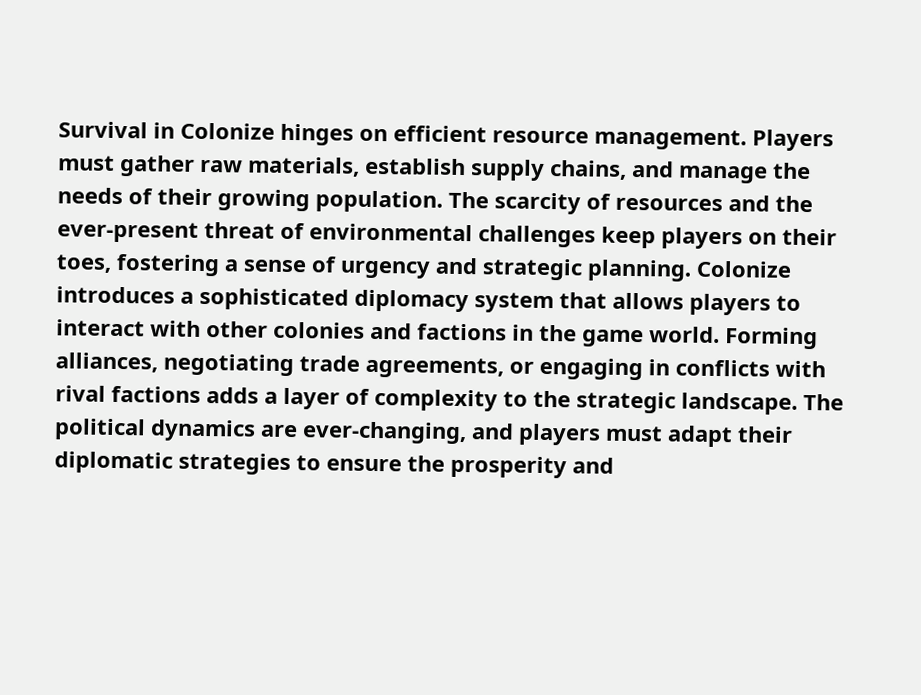Survival in Colonize hinges on efficient resource management. Players must gather raw materials, establish supply chains, and manage the needs of their growing population. The scarcity of resources and the ever-present threat of environmental challenges keep players on their toes, fostering a sense of urgency and strategic planning. Colonize introduces a sophisticated diplomacy system that allows players to interact with other colonies and factions in the game world. Forming alliances, negotiating trade agreements, or engaging in conflicts with rival factions adds a layer of complexity to the strategic landscape. The political dynamics are ever-changing, and players must adapt their diplomatic strategies to ensure the prosperity and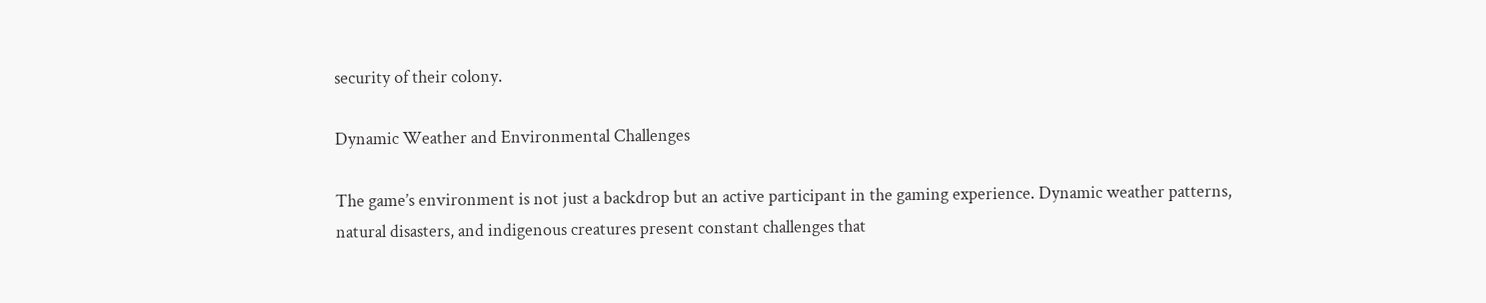security of their colony.

Dynamic Weather and Environmental Challenges

The game’s environment is not just a backdrop but an active participant in the gaming experience. Dynamic weather patterns, natural disasters, and indigenous creatures present constant challenges that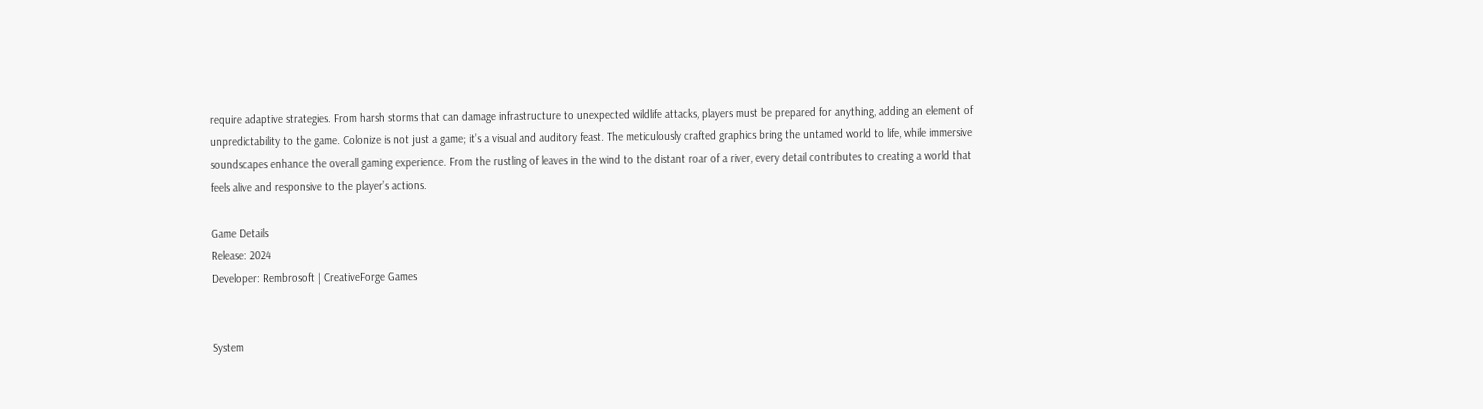require adaptive strategies. From harsh storms that can damage infrastructure to unexpected wildlife attacks, players must be prepared for anything, adding an element of unpredictability to the game. Colonize is not just a game; it’s a visual and auditory feast. The meticulously crafted graphics bring the untamed world to life, while immersive soundscapes enhance the overall gaming experience. From the rustling of leaves in the wind to the distant roar of a river, every detail contributes to creating a world that feels alive and responsive to the player’s actions.

Game Details
Release: 2024
Developer: Rembrosoft | CreativeForge Games


System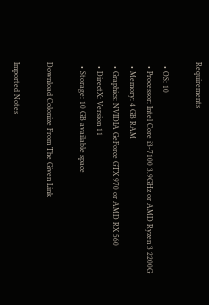Requirements

  • OS: 10
  • Processor: Intel Core i3-7100 3.9GHz or AMD Ryzen 3 2200G
  • Memory: 4 GB RAM
  • Graphics: NVIDIA GeForce GTX 970 or AMD RX 560
  • DirectX: Version 11
  • Storage: 10 GB available space

Download Colonize From The Given Link

Imported Notes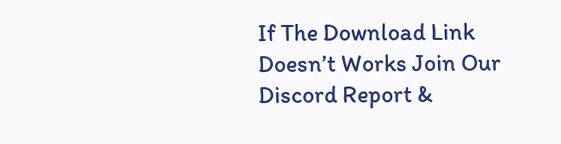If The Download Link Doesn’t Works Join Our Discord Report &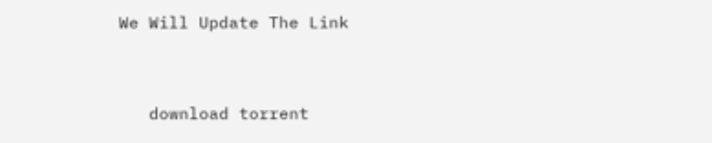We Will Update The Link


   download torrent